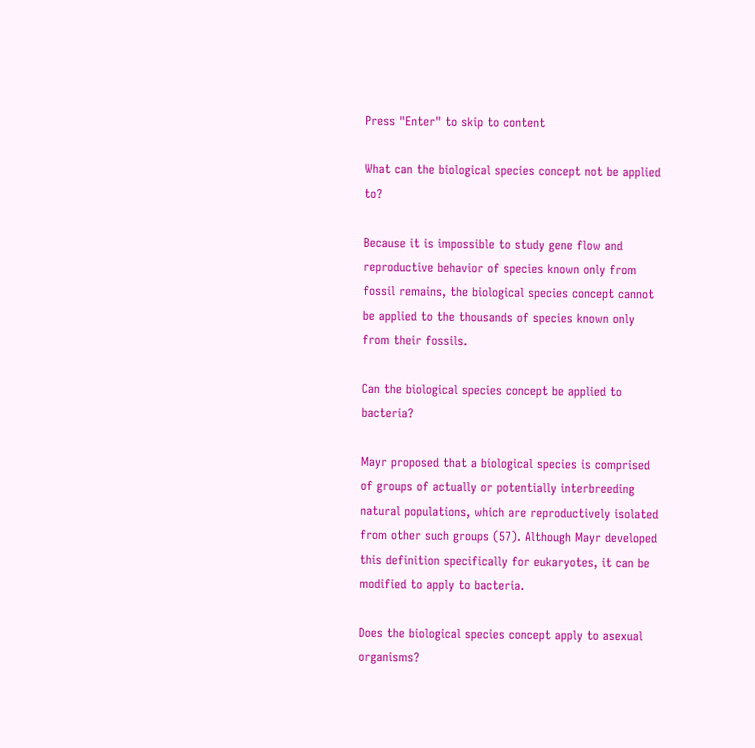Press "Enter" to skip to content

What can the biological species concept not be applied to?

Because it is impossible to study gene flow and reproductive behavior of species known only from fossil remains, the biological species concept cannot be applied to the thousands of species known only from their fossils.

Can the biological species concept be applied to bacteria?

Mayr proposed that a biological species is comprised of groups of actually or potentially interbreeding natural populations, which are reproductively isolated from other such groups (57). Although Mayr developed this definition specifically for eukaryotes, it can be modified to apply to bacteria.

Does the biological species concept apply to asexual organisms?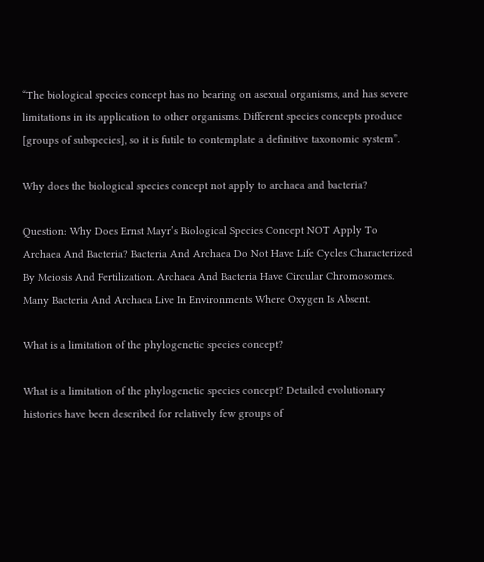“The biological species concept has no bearing on asexual organisms, and has severe limitations in its application to other organisms. Different species concepts produce [groups of subspecies], so it is futile to contemplate a definitive taxonomic system”.

Why does the biological species concept not apply to archaea and bacteria?

Question: Why Does Ernst Mayr’s Biological Species Concept NOT Apply To Archaea And Bacteria? Bacteria And Archaea Do Not Have Life Cycles Characterized By Meiosis And Fertilization. Archaea And Bacteria Have Circular Chromosomes. Many Bacteria And Archaea Live In Environments Where Oxygen Is Absent.

What is a limitation of the phylogenetic species concept?

What is a limitation of the phylogenetic species concept? Detailed evolutionary histories have been described for relatively few groups of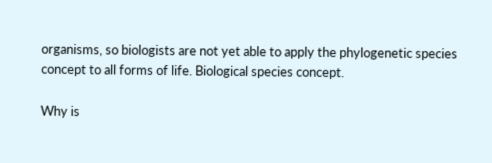organisms, so biologists are not yet able to apply the phylogenetic species concept to all forms of life. Biological species concept.

Why is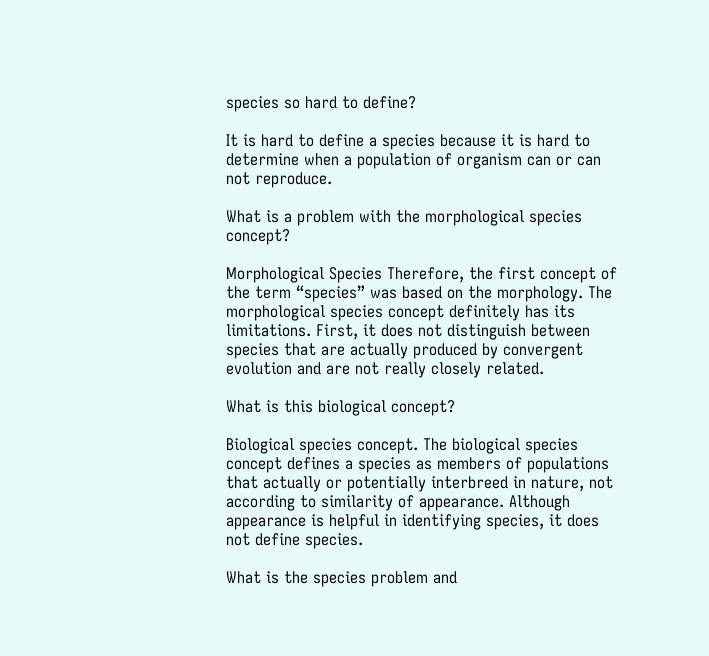species so hard to define?

It is hard to define a species because it is hard to determine when a population of organism can or can not reproduce.

What is a problem with the morphological species concept?

Morphological Species Therefore, the first concept of the term “species” was based on the morphology. The morphological species concept definitely has its limitations. First, it does not distinguish between species that are actually produced by convergent evolution and are not really closely related.

What is this biological concept?

Biological species concept. The biological species concept defines a species as members of populations that actually or potentially interbreed in nature, not according to similarity of appearance. Although appearance is helpful in identifying species, it does not define species.

What is the species problem and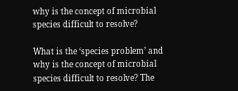why is the concept of microbial species difficult to resolve?

What is the ‘species problem’ and why is the concept of microbial species difficult to resolve? The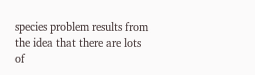species problem results from the idea that there are lots of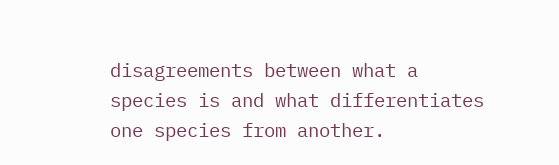disagreements between what a species is and what differentiates one species from another.